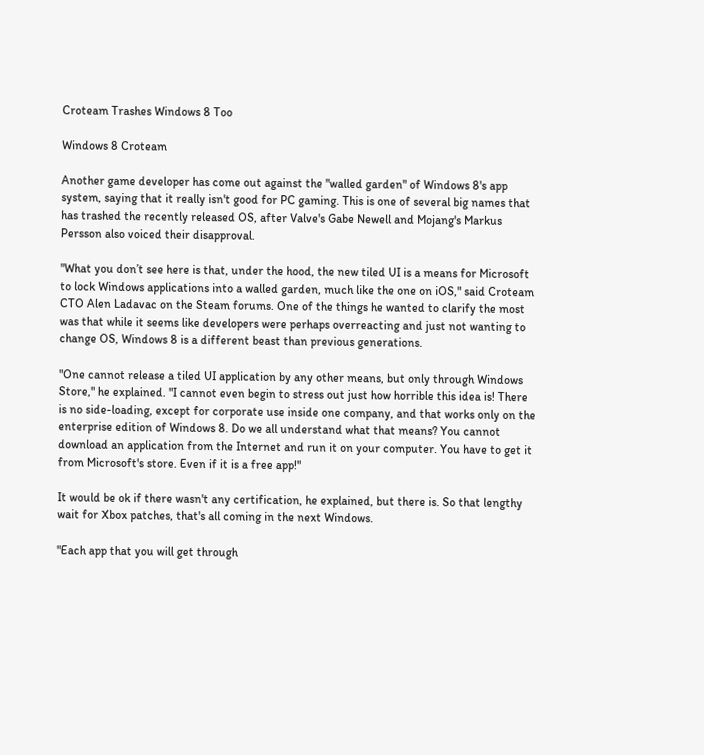Croteam Trashes Windows 8 Too

Windows 8 Croteam

Another game developer has come out against the "walled garden" of Windows 8's app system, saying that it really isn't good for PC gaming. This is one of several big names that has trashed the recently released OS, after Valve's Gabe Newell and Mojang's Markus Persson also voiced their disapproval.

"What you don’t see here is that, under the hood, the new tiled UI is a means for Microsoft to lock Windows applications into a walled garden, much like the one on iOS," said Croteam CTO Alen Ladavac on the Steam forums. One of the things he wanted to clarify the most was that while it seems like developers were perhaps overreacting and just not wanting to change OS, Windows 8 is a different beast than previous generations.

"One cannot release a tiled UI application by any other means, but only through Windows Store," he explained. "I cannot even begin to stress out just how horrible this idea is! There is no side-loading, except for corporate use inside one company, and that works only on the enterprise edition of Windows 8. Do we all understand what that means? You cannot download an application from the Internet and run it on your computer. You have to get it from Microsoft's store. Even if it is a free app!"

It would be ok if there wasn't any certification, he explained, but there is. So that lengthy wait for Xbox patches, that's all coming in the next Windows.

"Each app that you will get through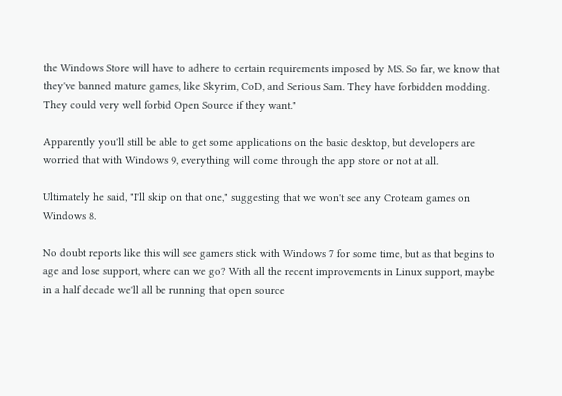the Windows Store will have to adhere to certain requirements imposed by MS. So far, we know that they've banned mature games, like Skyrim, CoD, and Serious Sam. They have forbidden modding. They could very well forbid Open Source if they want."

Apparently you'll still be able to get some applications on the basic desktop, but developers are worried that with Windows 9, everything will come through the app store or not at all.

Ultimately he said, "I'll skip on that one," suggesting that we won't see any Croteam games on Windows 8.

No doubt reports like this will see gamers stick with Windows 7 for some time, but as that begins to age and lose support, where can we go? With all the recent improvements in Linux support, maybe in a half decade we'll all be running that open source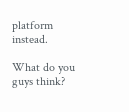platform instead.

What do you guys think?